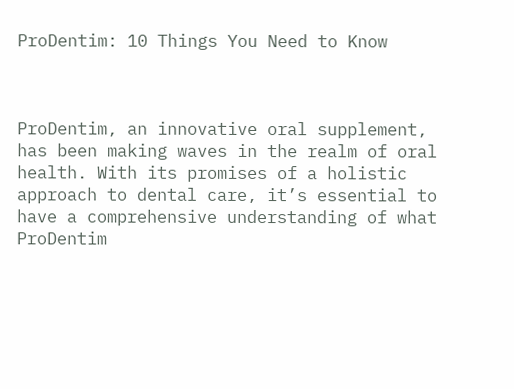ProDentim: 10 Things You Need to Know



ProDentim, an innovative oral supplement, has been making waves in the realm of oral health. With its promises of a holistic approach to dental care, it’s essential to have a comprehensive understanding of what ProDentim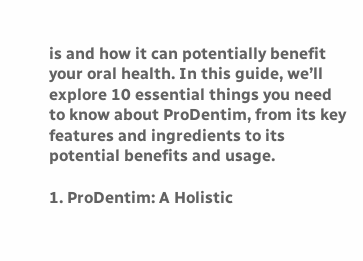is and how it can potentially benefit your oral health. In this guide, we’ll explore 10 essential things you need to know about ProDentim, from its key features and ingredients to its potential benefits and usage.

1. ProDentim: A Holistic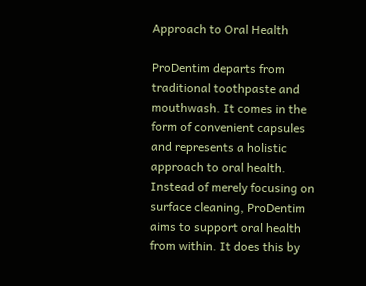Approach to Oral Health

ProDentim departs from traditional toothpaste and mouthwash. It comes in the form of convenient capsules and represents a holistic approach to oral health. Instead of merely focusing on surface cleaning, ProDentim aims to support oral health from within. It does this by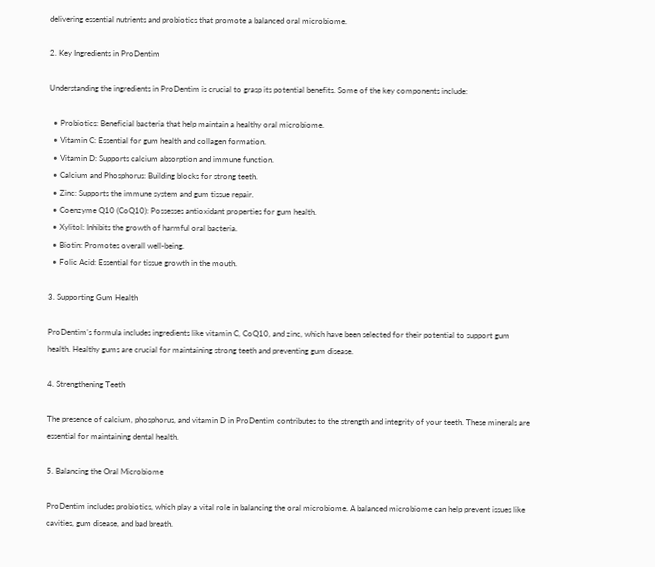delivering essential nutrients and probiotics that promote a balanced oral microbiome.

2. Key Ingredients in ProDentim

Understanding the ingredients in ProDentim is crucial to grasp its potential benefits. Some of the key components include:

  • Probiotics: Beneficial bacteria that help maintain a healthy oral microbiome.
  • Vitamin C: Essential for gum health and collagen formation.
  • Vitamin D: Supports calcium absorption and immune function.
  • Calcium and Phosphorus: Building blocks for strong teeth.
  • Zinc: Supports the immune system and gum tissue repair.
  • Coenzyme Q10 (CoQ10): Possesses antioxidant properties for gum health.
  • Xylitol: Inhibits the growth of harmful oral bacteria.
  • Biotin: Promotes overall well-being.
  • Folic Acid: Essential for tissue growth in the mouth.

3. Supporting Gum Health

ProDentim’s formula includes ingredients like vitamin C, CoQ10, and zinc, which have been selected for their potential to support gum health. Healthy gums are crucial for maintaining strong teeth and preventing gum disease.

4. Strengthening Teeth

The presence of calcium, phosphorus, and vitamin D in ProDentim contributes to the strength and integrity of your teeth. These minerals are essential for maintaining dental health.

5. Balancing the Oral Microbiome

ProDentim includes probiotics, which play a vital role in balancing the oral microbiome. A balanced microbiome can help prevent issues like cavities, gum disease, and bad breath.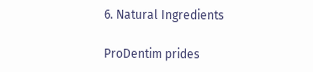6. Natural Ingredients

ProDentim prides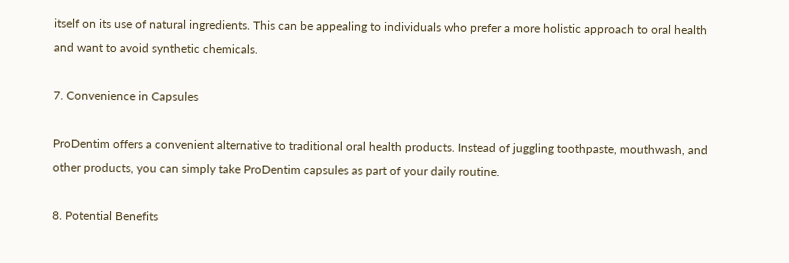itself on its use of natural ingredients. This can be appealing to individuals who prefer a more holistic approach to oral health and want to avoid synthetic chemicals.

7. Convenience in Capsules

ProDentim offers a convenient alternative to traditional oral health products. Instead of juggling toothpaste, mouthwash, and other products, you can simply take ProDentim capsules as part of your daily routine.

8. Potential Benefits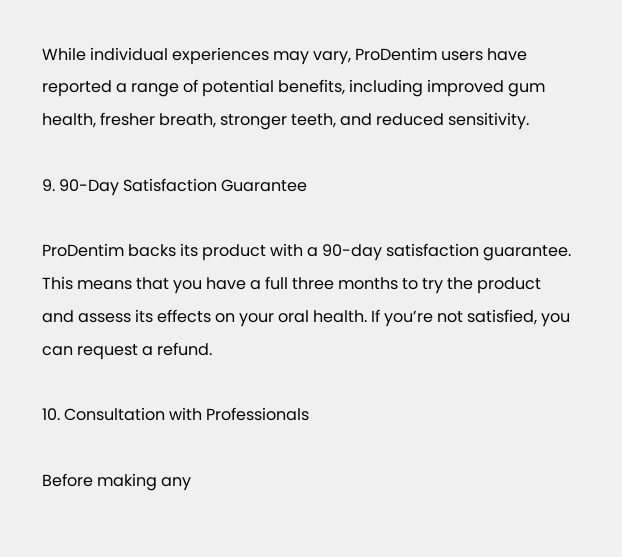While individual experiences may vary, ProDentim users have reported a range of potential benefits, including improved gum health, fresher breath, stronger teeth, and reduced sensitivity.

9. 90-Day Satisfaction Guarantee

ProDentim backs its product with a 90-day satisfaction guarantee. This means that you have a full three months to try the product and assess its effects on your oral health. If you’re not satisfied, you can request a refund.

10. Consultation with Professionals

Before making any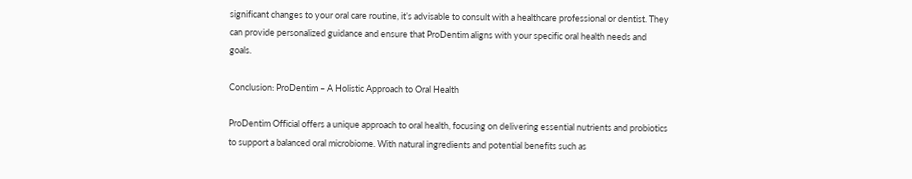significant changes to your oral care routine, it’s advisable to consult with a healthcare professional or dentist. They can provide personalized guidance and ensure that ProDentim aligns with your specific oral health needs and goals.

Conclusion: ProDentim – A Holistic Approach to Oral Health

ProDentim Official offers a unique approach to oral health, focusing on delivering essential nutrients and probiotics to support a balanced oral microbiome. With natural ingredients and potential benefits such as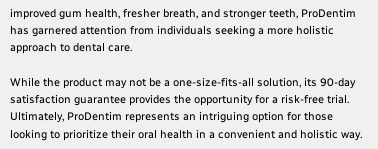improved gum health, fresher breath, and stronger teeth, ProDentim has garnered attention from individuals seeking a more holistic approach to dental care.

While the product may not be a one-size-fits-all solution, its 90-day satisfaction guarantee provides the opportunity for a risk-free trial. Ultimately, ProDentim represents an intriguing option for those looking to prioritize their oral health in a convenient and holistic way.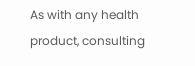As with any health product, consulting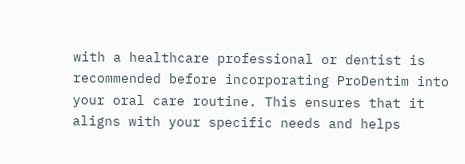with a healthcare professional or dentist is recommended before incorporating ProDentim into your oral care routine. This ensures that it aligns with your specific needs and helps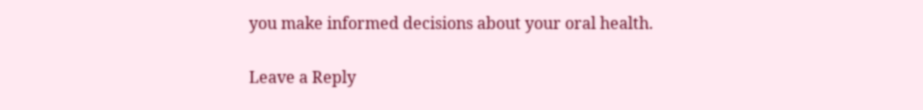you make informed decisions about your oral health.

Leave a Reply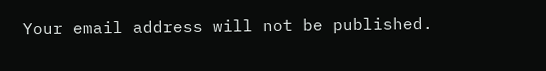Your email address will not be published.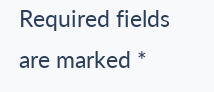Required fields are marked *